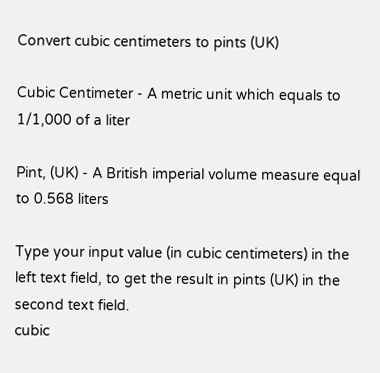Convert cubic centimeters to pints (UK)

Cubic Centimeter - A metric unit which equals to 1/1,000 of a liter

Pint, (UK) - A British imperial volume measure equal to 0.568 liters

Type your input value (in cubic centimeters) in the left text field, to get the result in pints (UK) in the second text field.
cubic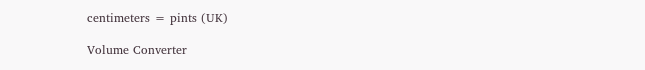centimeters = pints (UK)

Volume Converter